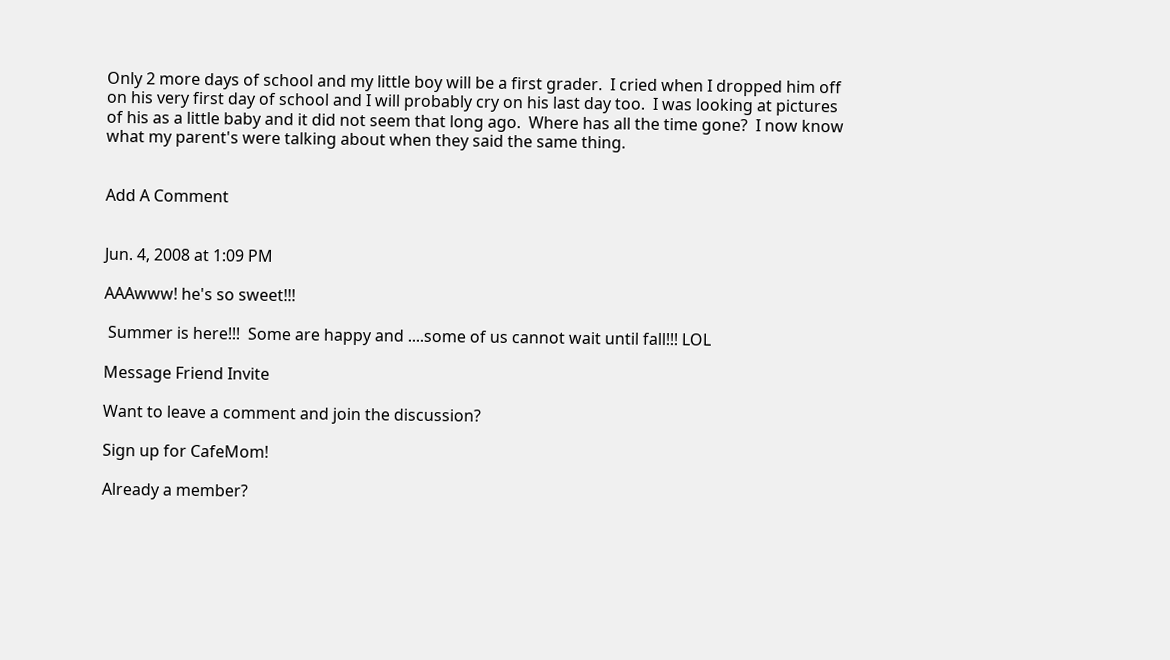Only 2 more days of school and my little boy will be a first grader.  I cried when I dropped him off on his very first day of school and I will probably cry on his last day too.  I was looking at pictures of his as a little baby and it did not seem that long ago.  Where has all the time gone?  I now know what my parent's were talking about when they said the same thing.


Add A Comment


Jun. 4, 2008 at 1:09 PM

AAAwww! he's so sweet!!!

 Summer is here!!!  Some are happy and ....some of us cannot wait until fall!!! LOL

Message Friend Invite

Want to leave a comment and join the discussion?

Sign up for CafeMom!

Already a member?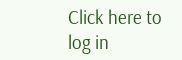Click here to log in